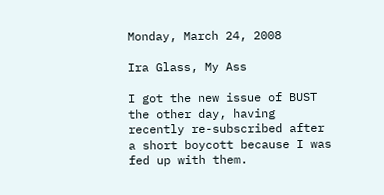Monday, March 24, 2008

Ira Glass, My Ass

I got the new issue of BUST the other day, having recently re-subscribed after a short boycott because I was fed up with them.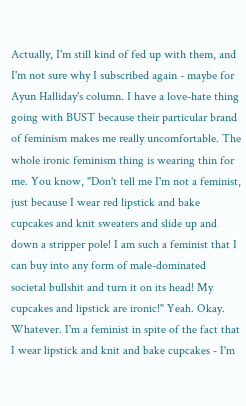Actually, I'm still kind of fed up with them, and I'm not sure why I subscribed again - maybe for Ayun Halliday's column. I have a love-hate thing going with BUST because their particular brand of feminism makes me really uncomfortable. The whole ironic feminism thing is wearing thin for me. You know, "Don't tell me I'm not a feminist, just because I wear red lipstick and bake cupcakes and knit sweaters and slide up and down a stripper pole! I am such a feminist that I can buy into any form of male-dominated societal bullshit and turn it on its head! My cupcakes and lipstick are ironic!" Yeah. Okay. Whatever. I'm a feminist in spite of the fact that I wear lipstick and knit and bake cupcakes - I'm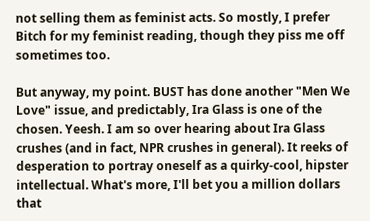not selling them as feminist acts. So mostly, I prefer Bitch for my feminist reading, though they piss me off sometimes too.

But anyway, my point. BUST has done another "Men We Love" issue, and predictably, Ira Glass is one of the chosen. Yeesh. I am so over hearing about Ira Glass crushes (and in fact, NPR crushes in general). It reeks of desperation to portray oneself as a quirky-cool, hipster intellectual. What's more, I'll bet you a million dollars that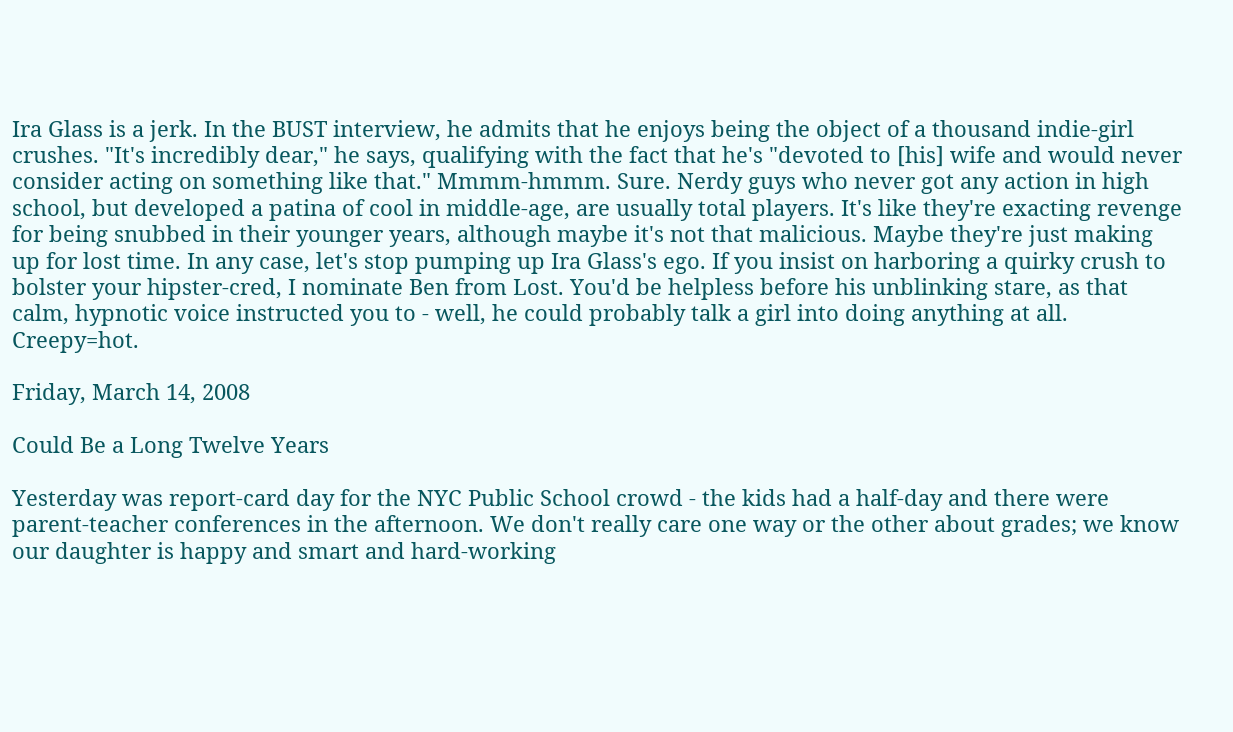Ira Glass is a jerk. In the BUST interview, he admits that he enjoys being the object of a thousand indie-girl crushes. "It's incredibly dear," he says, qualifying with the fact that he's "devoted to [his] wife and would never consider acting on something like that." Mmmm-hmmm. Sure. Nerdy guys who never got any action in high school, but developed a patina of cool in middle-age, are usually total players. It's like they're exacting revenge for being snubbed in their younger years, although maybe it's not that malicious. Maybe they're just making up for lost time. In any case, let's stop pumping up Ira Glass's ego. If you insist on harboring a quirky crush to bolster your hipster-cred, I nominate Ben from Lost. You'd be helpless before his unblinking stare, as that calm, hypnotic voice instructed you to - well, he could probably talk a girl into doing anything at all. Creepy=hot.

Friday, March 14, 2008

Could Be a Long Twelve Years

Yesterday was report-card day for the NYC Public School crowd - the kids had a half-day and there were parent-teacher conferences in the afternoon. We don't really care one way or the other about grades; we know our daughter is happy and smart and hard-working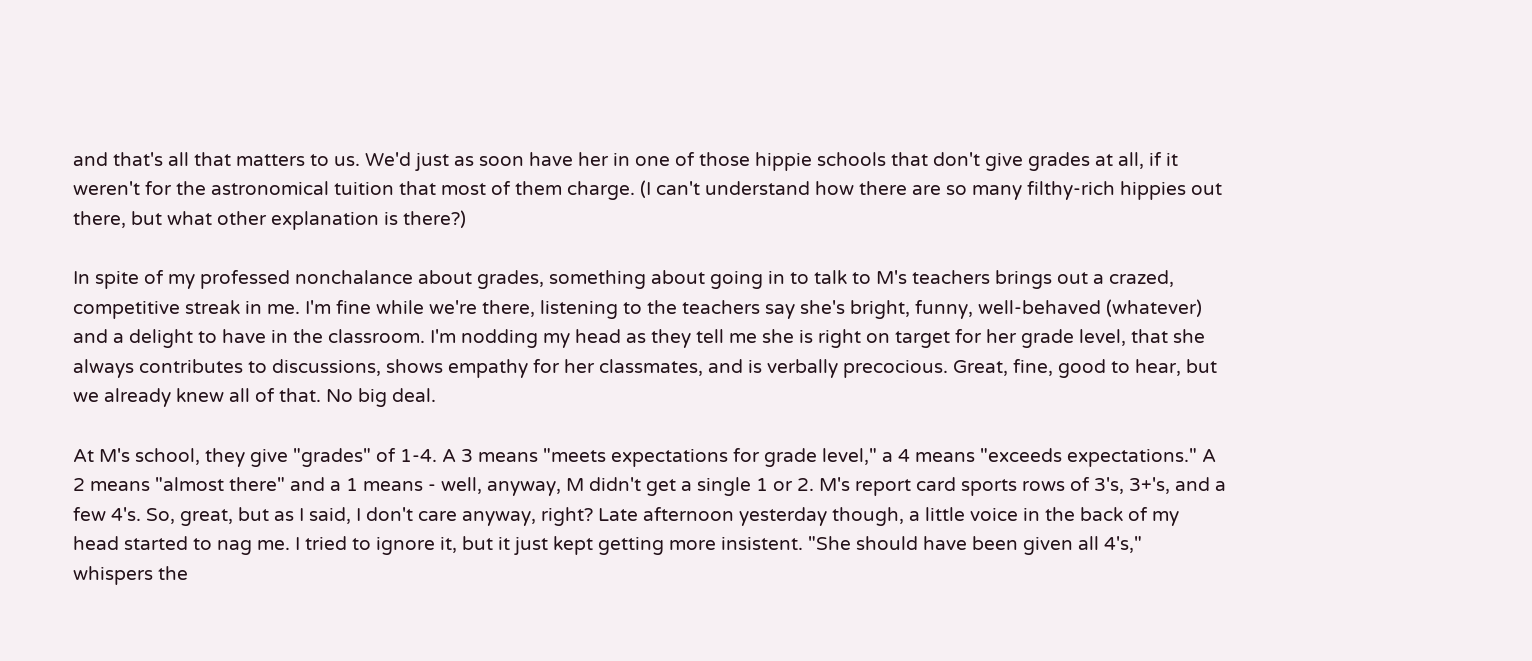and that's all that matters to us. We'd just as soon have her in one of those hippie schools that don't give grades at all, if it weren't for the astronomical tuition that most of them charge. (I can't understand how there are so many filthy-rich hippies out there, but what other explanation is there?)

In spite of my professed nonchalance about grades, something about going in to talk to M's teachers brings out a crazed, competitive streak in me. I'm fine while we're there, listening to the teachers say she's bright, funny, well-behaved (whatever) and a delight to have in the classroom. I'm nodding my head as they tell me she is right on target for her grade level, that she always contributes to discussions, shows empathy for her classmates, and is verbally precocious. Great, fine, good to hear, but we already knew all of that. No big deal.

At M's school, they give "grades" of 1-4. A 3 means "meets expectations for grade level," a 4 means "exceeds expectations." A 2 means "almost there" and a 1 means - well, anyway, M didn't get a single 1 or 2. M's report card sports rows of 3's, 3+'s, and a few 4's. So, great, but as I said, I don't care anyway, right? Late afternoon yesterday though, a little voice in the back of my head started to nag me. I tried to ignore it, but it just kept getting more insistent. "She should have been given all 4's," whispers the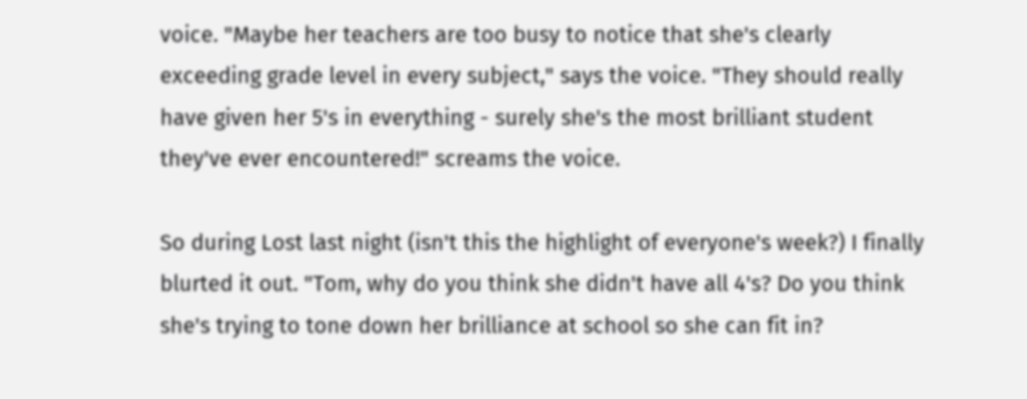voice. "Maybe her teachers are too busy to notice that she's clearly exceeding grade level in every subject," says the voice. "They should really have given her 5's in everything - surely she's the most brilliant student they've ever encountered!" screams the voice.

So during Lost last night (isn't this the highlight of everyone's week?) I finally blurted it out. "Tom, why do you think she didn't have all 4's? Do you think she's trying to tone down her brilliance at school so she can fit in?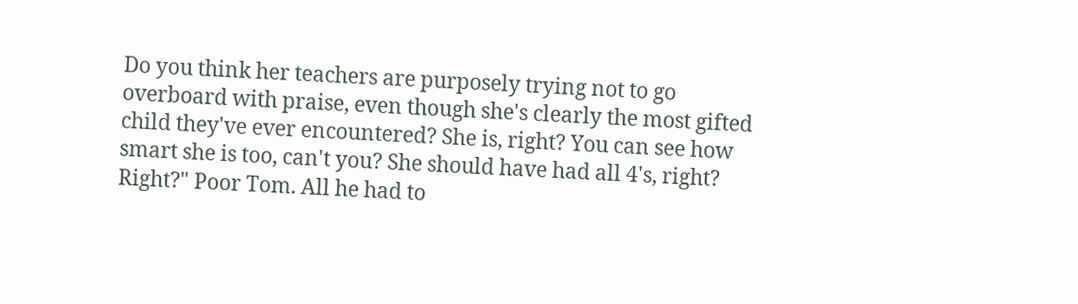Do you think her teachers are purposely trying not to go overboard with praise, even though she's clearly the most gifted child they've ever encountered? She is, right? You can see how smart she is too, can't you? She should have had all 4's, right? Right?" Poor Tom. All he had to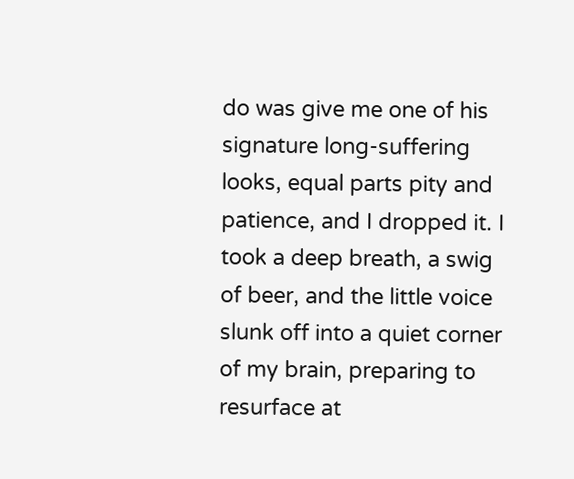do was give me one of his signature long-suffering looks, equal parts pity and patience, and I dropped it. I took a deep breath, a swig of beer, and the little voice slunk off into a quiet corner of my brain, preparing to resurface at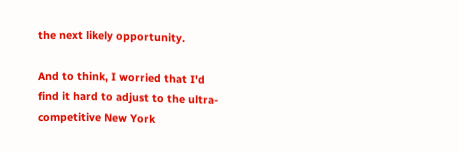the next likely opportunity.

And to think, I worried that I'd find it hard to adjust to the ultra-competitive New York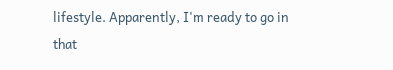lifestyle. Apparently, I'm ready to go in that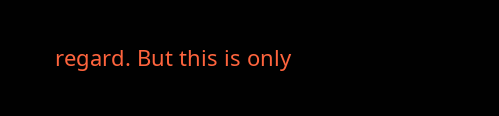regard. But this is only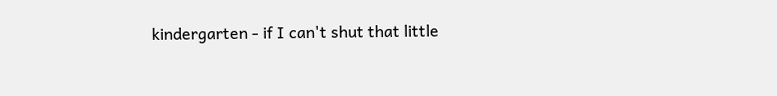kindergarten - if I can't shut that little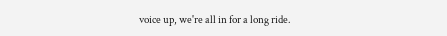voice up, we're all in for a long ride.